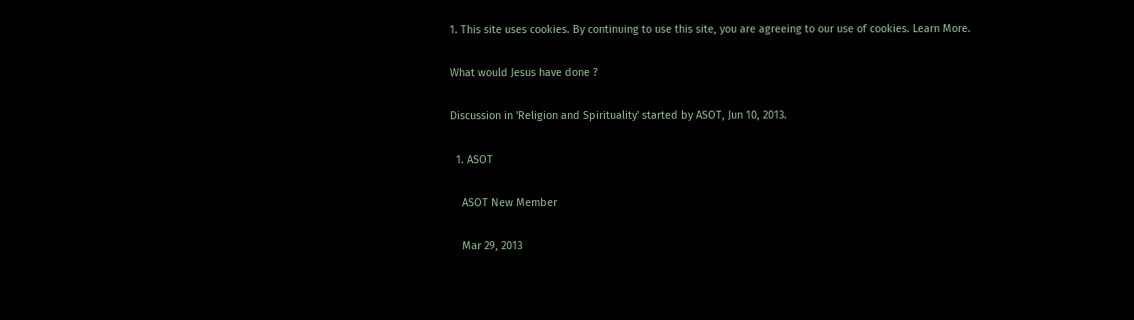1. This site uses cookies. By continuing to use this site, you are agreeing to our use of cookies. Learn More.

What would Jesus have done ?

Discussion in 'Religion and Spirituality' started by ASOT, Jun 10, 2013.

  1. ASOT

    ASOT New Member

    Mar 29, 2013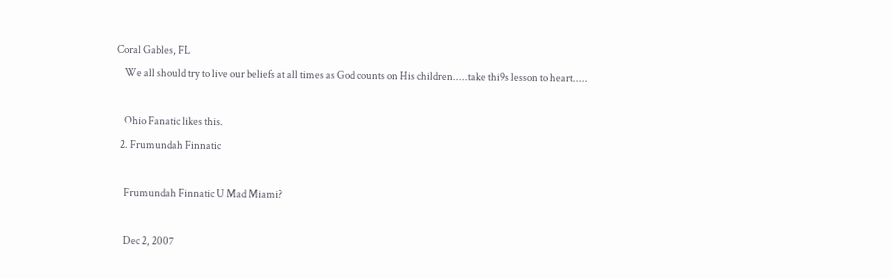Coral Gables, FL
    We all should try to live our beliefs at all times as God counts on His children.....take thi9s lesson to heart.....

    Ohio Fanatic likes this.
  2. Frumundah Finnatic

    Frumundah Finnatic U Mad Miami?

    Dec 2, 2007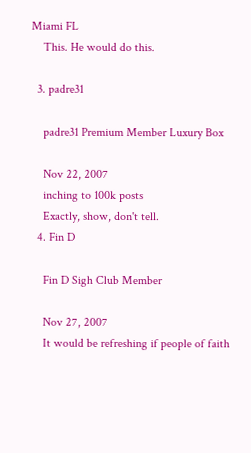Miami FL
    This. He would do this.

  3. padre31

    padre31 Premium Member Luxury Box

    Nov 22, 2007
    inching to 100k posts
    Exactly, show, don't tell.
  4. Fin D

    Fin D Sigh Club Member

    Nov 27, 2007
    It would be refreshing if people of faith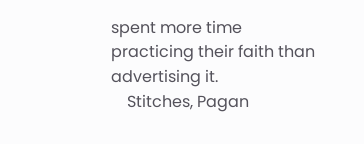spent more time practicing their faith than advertising it.
    Stitches, Pagan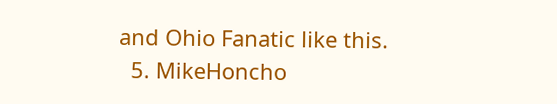and Ohio Fanatic like this.
  5. MikeHoncho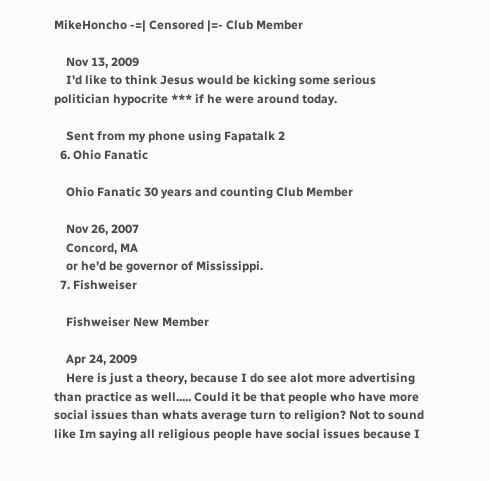MikeHoncho -=| Censored |=- Club Member

    Nov 13, 2009
    I'd like to think Jesus would be kicking some serious politician hypocrite *** if he were around today.

    Sent from my phone using Fapatalk 2
  6. Ohio Fanatic

    Ohio Fanatic 30 years and counting Club Member

    Nov 26, 2007
    Concord, MA
    or he'd be governor of Mississippi.
  7. Fishweiser

    Fishweiser New Member

    Apr 24, 2009
    Here is just a theory, because I do see alot more advertising than practice as well..... Could it be that people who have more social issues than whats average turn to religion? Not to sound like Im saying all religious people have social issues because I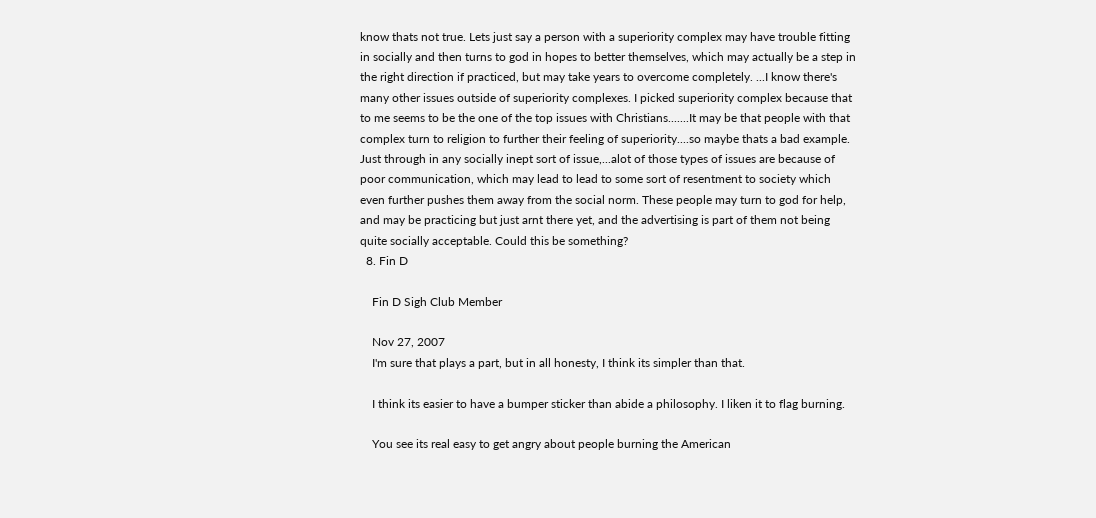know thats not true. Lets just say a person with a superiority complex may have trouble fitting in socially and then turns to god in hopes to better themselves, which may actually be a step in the right direction if practiced, but may take years to overcome completely. ...I know there's many other issues outside of superiority complexes. I picked superiority complex because that to me seems to be the one of the top issues with Christians.......It may be that people with that complex turn to religion to further their feeling of superiority....so maybe thats a bad example. Just through in any socially inept sort of issue,...alot of those types of issues are because of poor communication, which may lead to lead to some sort of resentment to society which even further pushes them away from the social norm. These people may turn to god for help, and may be practicing but just arnt there yet, and the advertising is part of them not being quite socially acceptable. Could this be something?
  8. Fin D

    Fin D Sigh Club Member

    Nov 27, 2007
    I'm sure that plays a part, but in all honesty, I think its simpler than that.

    I think its easier to have a bumper sticker than abide a philosophy. I liken it to flag burning.

    You see its real easy to get angry about people burning the American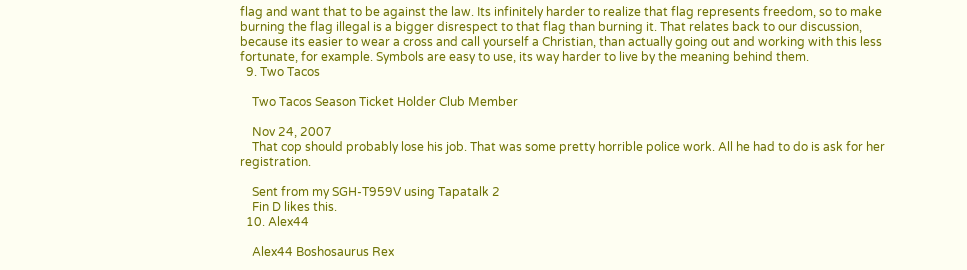flag and want that to be against the law. Its infinitely harder to realize that flag represents freedom, so to make burning the flag illegal is a bigger disrespect to that flag than burning it. That relates back to our discussion, because its easier to wear a cross and call yourself a Christian, than actually going out and working with this less fortunate, for example. Symbols are easy to use, its way harder to live by the meaning behind them.
  9. Two Tacos

    Two Tacos Season Ticket Holder Club Member

    Nov 24, 2007
    That cop should probably lose his job. That was some pretty horrible police work. All he had to do is ask for her registration.

    Sent from my SGH-T959V using Tapatalk 2
    Fin D likes this.
  10. Alex44

    Alex44 Boshosaurus Rex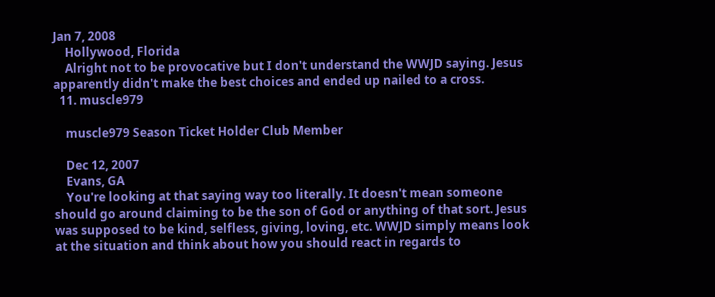Jan 7, 2008
    Hollywood, Florida
    Alright not to be provocative but I don't understand the WWJD saying. Jesus apparently didn't make the best choices and ended up nailed to a cross.
  11. muscle979

    muscle979 Season Ticket Holder Club Member

    Dec 12, 2007
    Evans, GA
    You're looking at that saying way too literally. It doesn't mean someone should go around claiming to be the son of God or anything of that sort. Jesus was supposed to be kind, selfless, giving, loving, etc. WWJD simply means look at the situation and think about how you should react in regards to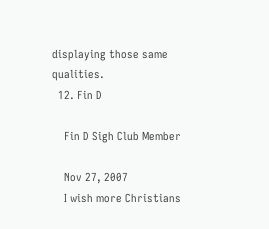displaying those same qualities.
  12. Fin D

    Fin D Sigh Club Member

    Nov 27, 2007
    I wish more Christians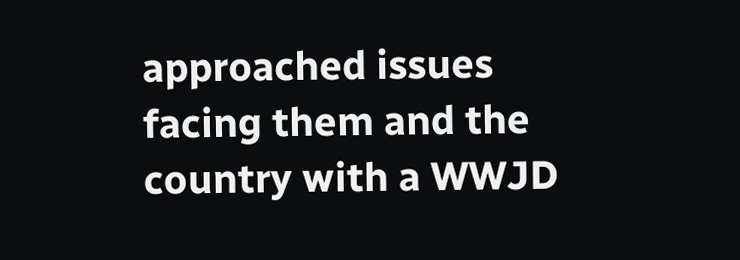approached issues facing them and the country with a WWJD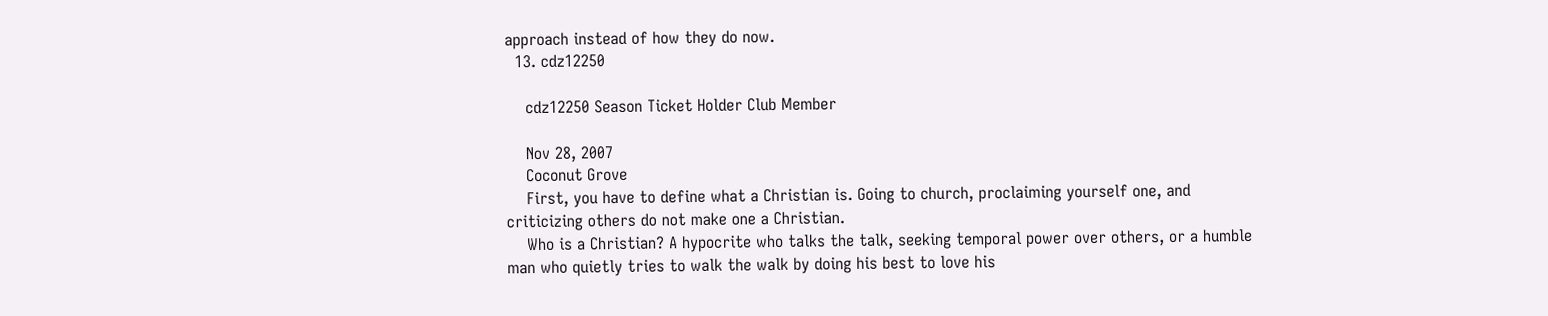approach instead of how they do now.
  13. cdz12250

    cdz12250 Season Ticket Holder Club Member

    Nov 28, 2007
    Coconut Grove
    First, you have to define what a Christian is. Going to church, proclaiming yourself one, and criticizing others do not make one a Christian.
    Who is a Christian? A hypocrite who talks the talk, seeking temporal power over others, or a humble man who quietly tries to walk the walk by doing his best to love his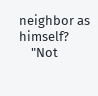neighbor as himself?
    "Not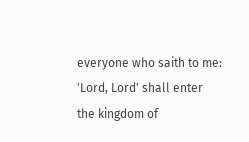everyone who saith to me: 'Lord, Lord' shall enter the kingdom of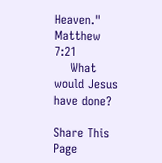Heaven." Matthew 7:21
    What would Jesus have done?

Share This Page